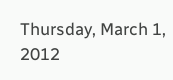Thursday, March 1, 2012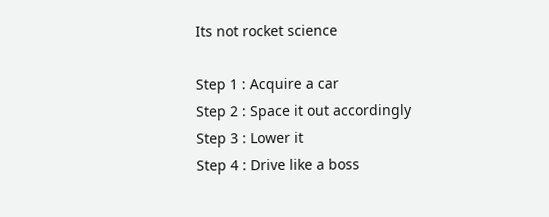Its not rocket science

Step 1 : Acquire a car
Step 2 : Space it out accordingly
Step 3 : Lower it
Step 4 : Drive like a boss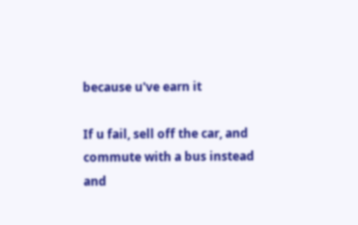because u've earn it

If u fail, sell off the car, and commute with a bus instead and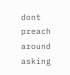dont preach around asking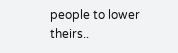people to lower theirs..